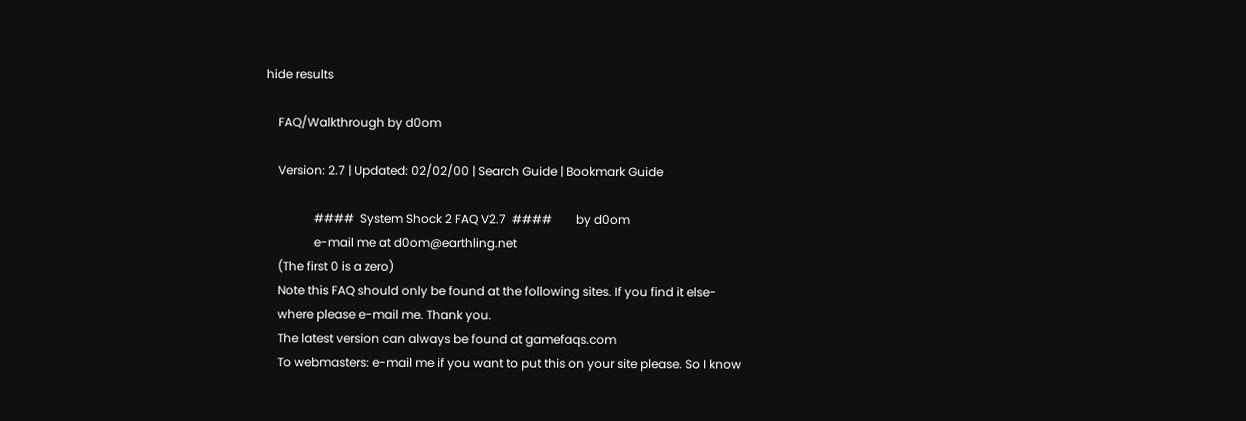hide results

    FAQ/Walkthrough by d0om

    Version: 2.7 | Updated: 02/02/00 | Search Guide | Bookmark Guide

                ####  System Shock 2 FAQ V2.7  ####        by d0om
                e-mail me at d0om@earthling.net
    (The first 0 is a zero)
    Note this FAQ should only be found at the following sites. If you find it else-
    where please e-mail me. Thank you.
    The latest version can always be found at gamefaqs.com
    To webmasters: e-mail me if you want to put this on your site please. So I know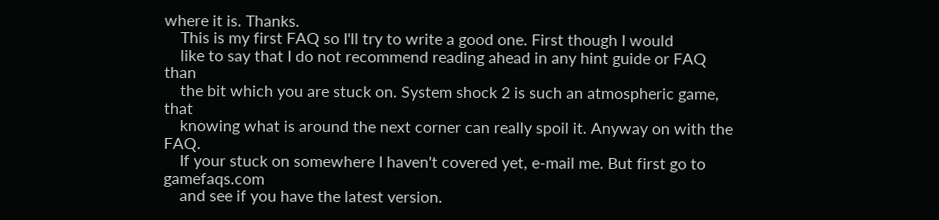where it is. Thanks.
    This is my first FAQ so I'll try to write a good one. First though I would
    like to say that I do not recommend reading ahead in any hint guide or FAQ than
    the bit which you are stuck on. System shock 2 is such an atmospheric game, that
    knowing what is around the next corner can really spoil it. Anyway on with the FAQ.
    If your stuck on somewhere I haven't covered yet, e-mail me. But first go to gamefaqs.com
    and see if you have the latest version.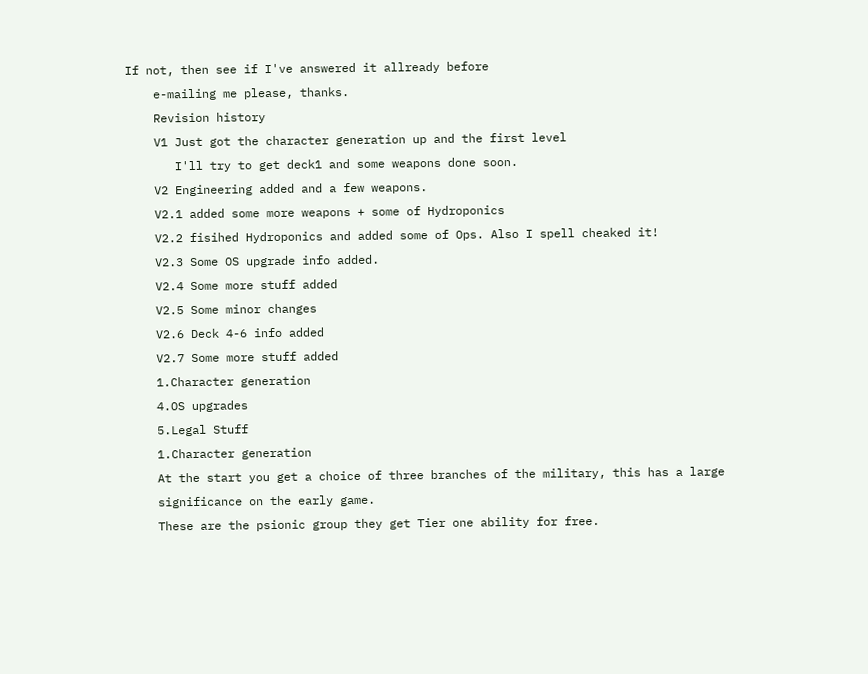If not, then see if I've answered it allready before
    e-mailing me please, thanks.
    Revision history
    V1 Just got the character generation up and the first level
       I'll try to get deck1 and some weapons done soon.
    V2 Engineering added and a few weapons.
    V2.1 added some more weapons + some of Hydroponics
    V2.2 fisihed Hydroponics and added some of Ops. Also I spell cheaked it!
    V2.3 Some OS upgrade info added.
    V2.4 Some more stuff added
    V2.5 Some minor changes
    V2.6 Deck 4-6 info added
    V2.7 Some more stuff added
    1.Character generation
    4.OS upgrades
    5.Legal Stuff
    1.Character generation
    At the start you get a choice of three branches of the military, this has a large
    significance on the early game.
    These are the psionic group they get Tier one ability for free.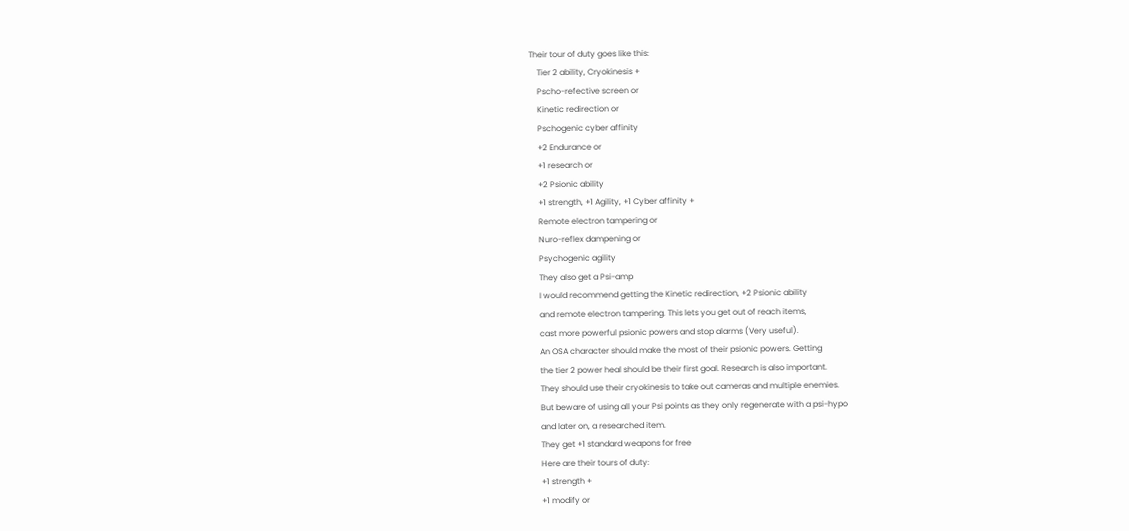Their tour of duty goes like this:
    Tier 2 ability, Cryokinesis +
    Pscho-refective screen or
    Kinetic redirection or
    Pschogenic cyber affinity
    +2 Endurance or
    +1 research or
    +2 Psionic ability
    +1 strength, +1 Agility, +1 Cyber affinity +
    Remote electron tampering or
    Nuro-reflex dampening or
    Psychogenic agility
    They also get a Psi-amp
    I would recommend getting the Kinetic redirection, +2 Psionic ability
    and remote electron tampering. This lets you get out of reach items,
    cast more powerful psionic powers and stop alarms (Very useful).
    An OSA character should make the most of their psionic powers. Getting
    the tier 2 power heal should be their first goal. Research is also important.
    They should use their cryokinesis to take out cameras and multiple enemies.
    But beware of using all your Psi points as they only regenerate with a psi-hypo
    and later on, a researched item.
    They get +1 standard weapons for free
    Here are their tours of duty:
    +1 strength +
    +1 modify or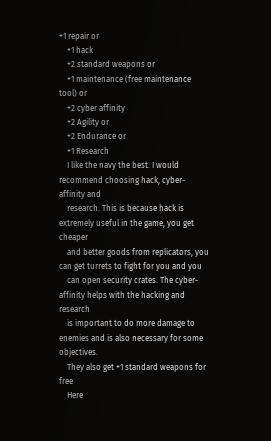+1 repair or
    +1 hack
    +2 standard weapons or
    +1 maintenance (free maintenance tool) or
    +2 cyber affinity
    +2 Agility or
    +2 Endurance or
    +1 Research
    I like the navy the best. I would recommend choosing hack, cyber-affinity and
    research. This is because hack is extremely useful in the game, you get cheaper
    and better goods from replicators, you can get turrets to fight for you and you
    can open security crates. The cyber-affinity helps with the hacking and research
    is important to do more damage to enemies and is also necessary for some objectives.
    They also get +1 standard weapons for free
    Here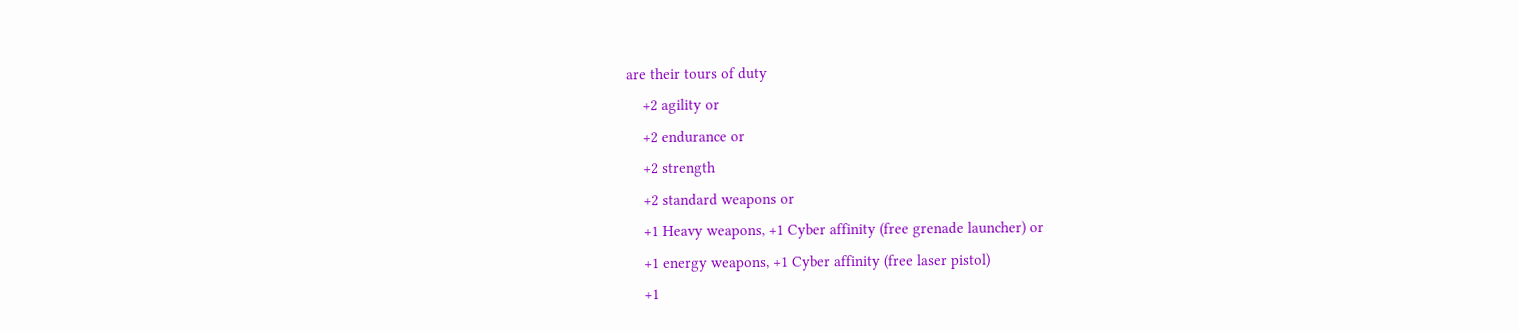are their tours of duty
    +2 agility or
    +2 endurance or
    +2 strength
    +2 standard weapons or
    +1 Heavy weapons, +1 Cyber affinity (free grenade launcher) or
    +1 energy weapons, +1 Cyber affinity (free laser pistol)
    +1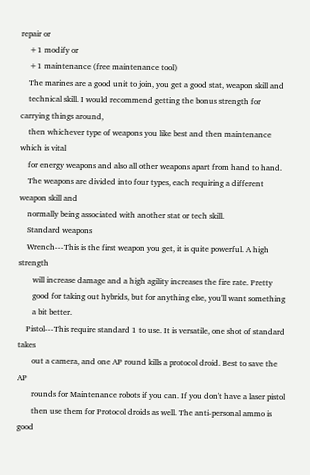repair or
    +1 modify or
    +1 maintenance (free maintenance tool)
    The marines are a good unit to join, you get a good stat, weapon skill and
    technical skill. I would recommend getting the bonus strength for carrying things around,
    then whichever type of weapons you like best and then maintenance which is vital
    for energy weapons and also all other weapons apart from hand to hand.
    The weapons are divided into four types, each requiring a different weapon skill and
    normally being associated with another stat or tech skill.
    Standard weapons
    Wrench---This is the first weapon you get, it is quite powerful. A high strength
       will increase damage and a high agility increases the fire rate. Pretty
       good for taking out hybrids, but for anything else, you'll want something
       a bit better.
    Pistol---This require standard 1 to use. It is versatile, one shot of standard takes
       out a camera, and one AP round kills a protocol droid. Best to save the AP
       rounds for Maintenance robots if you can. If you don't have a laser pistol
       then use them for Protocol droids as well. The anti-personal ammo is good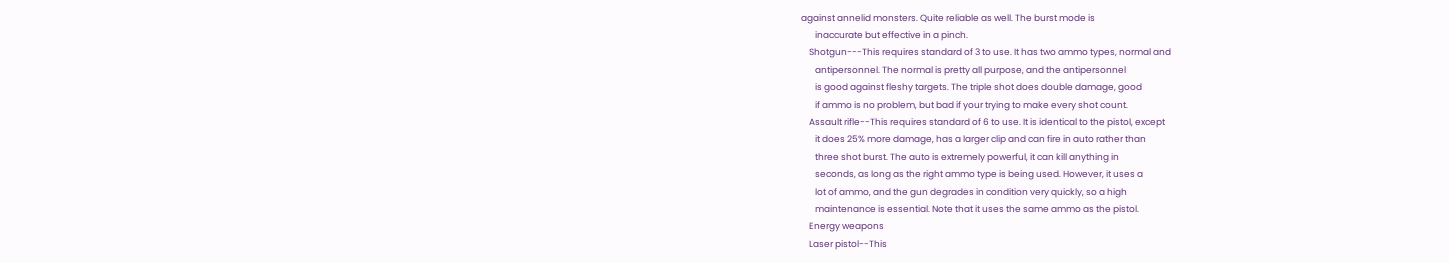against annelid monsters. Quite reliable as well. The burst mode is
       inaccurate but effective in a pinch.
    Shotgun---This requires standard of 3 to use. It has two ammo types, normal and
       antipersonnel. The normal is pretty all purpose, and the antipersonnel
       is good against fleshy targets. The triple shot does double damage, good
       if ammo is no problem, but bad if your trying to make every shot count.
    Assault rifle--This requires standard of 6 to use. It is identical to the pistol, except
       it does 25% more damage, has a larger clip and can fire in auto rather than
       three shot burst. The auto is extremely powerful, it can kill anything in
       seconds, as long as the right ammo type is being used. However, it uses a
       lot of ammo, and the gun degrades in condition very quickly, so a high
       maintenance is essential. Note that it uses the same ammo as the pistol.
    Energy weapons
    Laser pistol--This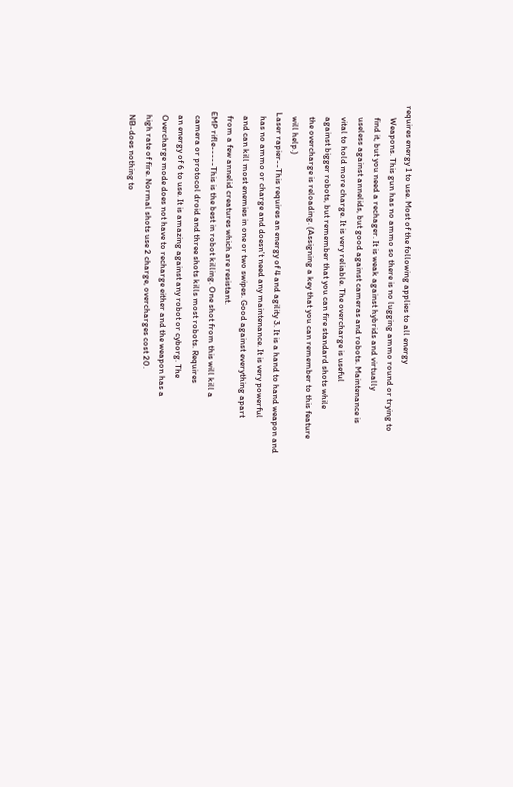requires energy 1 to use. Most of the following applies to all energy
      Weapons. This gun has no ammo so there is no lugging ammo round or trying to
      find it, but you need a rechager. It is weak against hybrids and virtually
      useless against annelids, but good against cameras and robots. Maintenance is
      vital to hold more charge. It is very reliable. The overcharge is useful
      against bigger robots, but remember that you can fire standard shots while
      the overcharge is reloading. (Assigning a key that you can remember to this feature
      will help.)
    Laser rapier--This requires an energy of 4 and agility 3. It is a hand to hand weapon and
      has no ammo or charge and doesn't need any maintenance. It is very powerful
      and can kill most enemies in one or two swipes. Good against everything apart
      from a few annelid creatures which are resistant.
    EMP rifle-----This is the best in robot killing. One shot from this will kill a
      camera or protocol droid and three shots kills most robots. Requires
      an energy of 6 to use. It is amazing against any robot or cyborg. The
      Overcharge mode does not have to recharge either and the weapon has a
      high rate of fire. Normal shots use 2 charge, overcharges cost 20.
      NB-does nothing to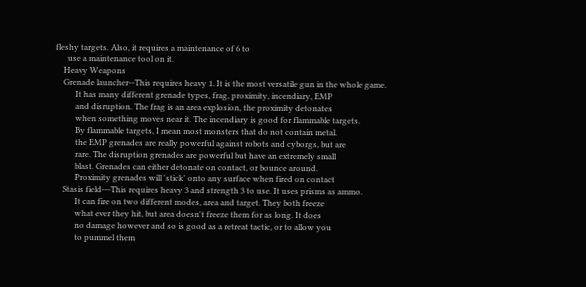fleshy targets. Also, it requires a maintenance of 6 to
      use a maintenance tool on it.
    Heavy Weapons
    Grenade launcher--This requires heavy 1. It is the most versatile gun in the whole game.
          It has many different grenade types, frag, proximity, incendiary, EMP
          and disruption. The frag is an area explosion, the proximity detonates
          when something moves near it. The incendiary is good for flammable targets.
          By flammable targets, I mean most monsters that do not contain metal.
          the EMP grenades are really powerful against robots and cyborgs, but are
          rare. The disruption grenades are powerful but have an extremely small
          blast. Grenades can either detonate on contact, or bounce around.
          Proximity grenades will 'stick' onto any surface when fired on contact
    Stasis field---This requires heavy 3 and strength 3 to use. It uses prisms as ammo.
          It can fire on two different modes, area and target. They both freeze
          what ever they hit, but area doesn't freeze them for as long. It does
          no damage however and so is good as a retreat tactic, or to allow you
          to pummel them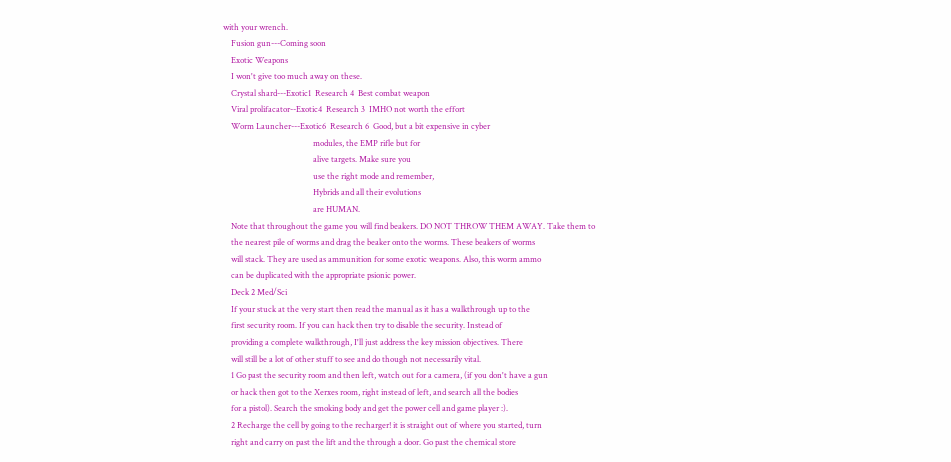with your wrench.
    Fusion gun---Coming soon
    Exotic Weapons
    I won't give too much away on these.
    Crystal shard---Exotic1  Research 4  Best combat weapon
    Viral prolifacator--Exotic4  Research 3  IMHO not worth the effort
    Worm Launcher---Exotic6  Research 6  Good, but a bit expensive in cyber
                                             modules, the EMP rifle but for
                                             alive targets. Make sure you
                                             use the right mode and remember,
                                             Hybrids and all their evolutions
                                             are HUMAN.
    Note that throughout the game you will find beakers. DO NOT THROW THEM AWAY. Take them to
    the nearest pile of worms and drag the beaker onto the worms. These beakers of worms
    will stack. They are used as ammunition for some exotic weapons. Also, this worm ammo
    can be duplicated with the appropriate psionic power.
    Deck 2 Med/Sci
    If your stuck at the very start then read the manual as it has a walkthrough up to the
    first security room. If you can hack then try to disable the security. Instead of
    providing a complete walkthrough, I'll just address the key mission objectives. There
    will still be a lot of other stuff to see and do though not necessarily vital.
    1 Go past the security room and then left, watch out for a camera, (if you don't have a gun
    or hack then got to the Xerxes room, right instead of left, and search all the bodies
    for a pistol). Search the smoking body and get the power cell and game player :).
    2 Recharge the cell by going to the recharger! it is straight out of where you started, turn
    right and carry on past the lift and the through a door. Go past the chemical store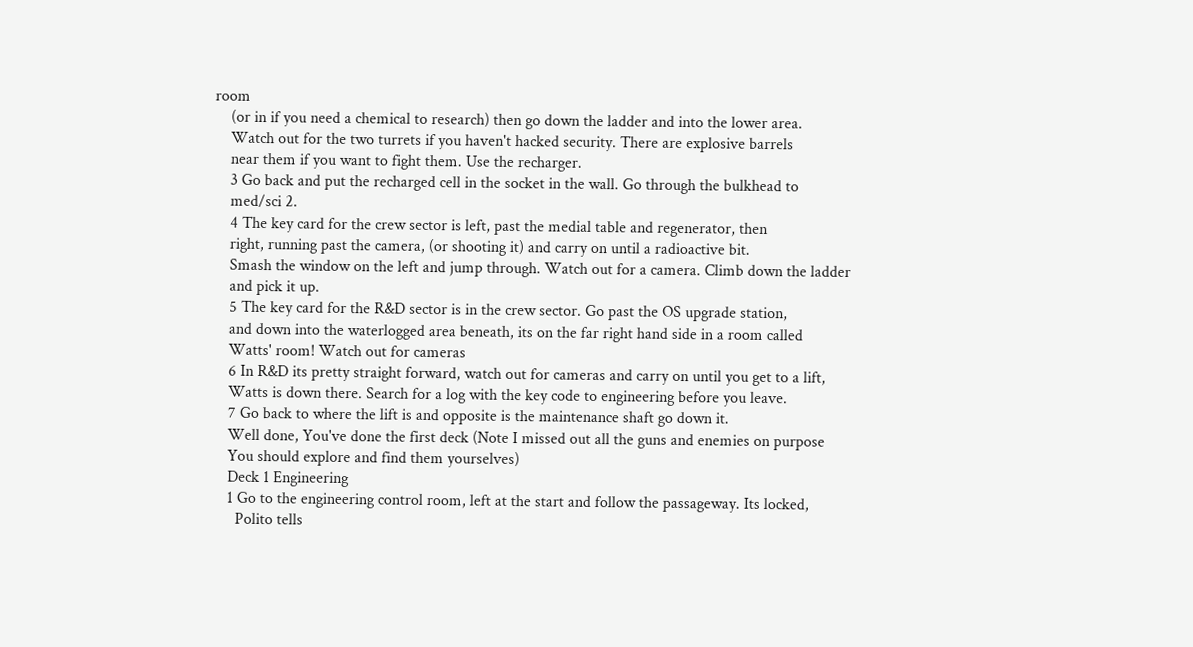room
    (or in if you need a chemical to research) then go down the ladder and into the lower area.
    Watch out for the two turrets if you haven't hacked security. There are explosive barrels
    near them if you want to fight them. Use the recharger.
    3 Go back and put the recharged cell in the socket in the wall. Go through the bulkhead to
    med/sci 2.
    4 The key card for the crew sector is left, past the medial table and regenerator, then
    right, running past the camera, (or shooting it) and carry on until a radioactive bit.
    Smash the window on the left and jump through. Watch out for a camera. Climb down the ladder
    and pick it up.
    5 The key card for the R&D sector is in the crew sector. Go past the OS upgrade station,
    and down into the waterlogged area beneath, its on the far right hand side in a room called
    Watts' room! Watch out for cameras
    6 In R&D its pretty straight forward, watch out for cameras and carry on until you get to a lift,
    Watts is down there. Search for a log with the key code to engineering before you leave.
    7 Go back to where the lift is and opposite is the maintenance shaft go down it.
    Well done, You've done the first deck (Note I missed out all the guns and enemies on purpose
    You should explore and find them yourselves)
    Deck 1 Engineering
    1 Go to the engineering control room, left at the start and follow the passageway. Its locked,
      Polito tells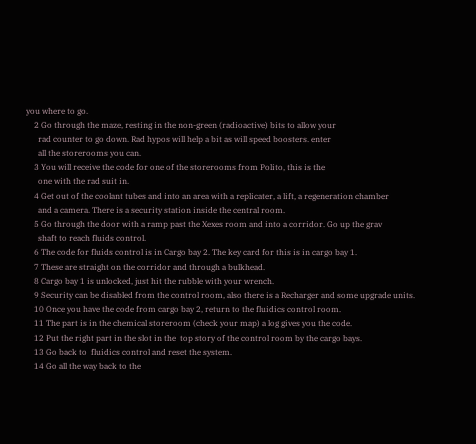you where to go.
    2 Go through the maze, resting in the non-green (radioactive) bits to allow your
      rad counter to go down. Rad hypos will help a bit as will speed boosters. enter
      all the storerooms you can.
    3 You will receive the code for one of the storerooms from Polito, this is the
      one with the rad suit in.
    4 Get out of the coolant tubes and into an area with a replicater, a lift, a regeneration chamber
      and a camera. There is a security station inside the central room.
    5 Go through the door with a ramp past the Xexes room and into a corridor. Go up the grav
      shaft to reach fluids control.
    6 The code for fluids control is in Cargo bay 2. The key card for this is in cargo bay 1.
    7 These are straight on the corridor and through a bulkhead.
    8 Cargo bay 1 is unlocked, just hit the rubble with your wrench.
    9 Security can be disabled from the control room, also there is a Recharger and some upgrade units.
    10 Once you have the code from cargo bay 2, return to the fluidics control room.
    11 The part is in the chemical storeroom (check your map) a log gives you the code.
    12 Put the right part in the slot in the  top story of the control room by the cargo bays.
    13 Go back to  fluidics control and reset the system.
    14 Go all the way back to the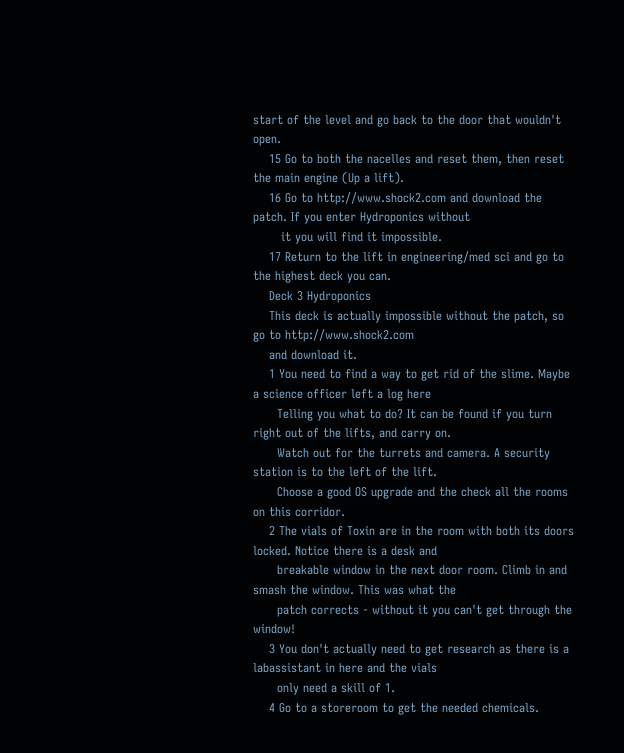start of the level and go back to the door that wouldn't open.
    15 Go to both the nacelles and reset them, then reset the main engine (Up a lift).
    16 Go to http://www.shock2.com and download the patch. If you enter Hydroponics without
       it you will find it impossible.
    17 Return to the lift in engineering/med sci and go to the highest deck you can.
    Deck 3 Hydroponics
    This deck is actually impossible without the patch, so go to http://www.shock2.com
    and download it.
    1 You need to find a way to get rid of the slime. Maybe a science officer left a log here
      Telling you what to do? It can be found if you turn right out of the lifts, and carry on.
      Watch out for the turrets and camera. A security station is to the left of the lift.
      Choose a good OS upgrade and the check all the rooms on this corridor.
    2 The vials of Toxin are in the room with both its doors locked. Notice there is a desk and
      breakable window in the next door room. Climb in and smash the window. This was what the
      patch corrects - without it you can't get through the window!
    3 You don't actually need to get research as there is a labassistant in here and the vials
      only need a skill of 1.
    4 Go to a storeroom to get the needed chemicals.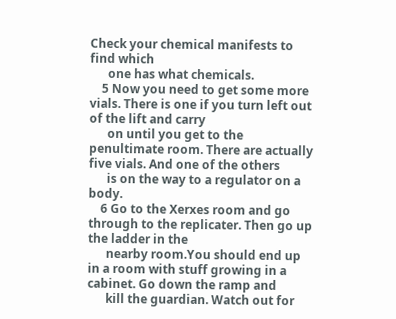Check your chemical manifests to find which
      one has what chemicals.
    5 Now you need to get some more vials. There is one if you turn left out of the lift and carry
      on until you get to the penultimate room. There are actually five vials. And one of the others
      is on the way to a regulator on a body.
    6 Go to the Xerxes room and go through to the replicater. Then go up the ladder in the
      nearby room.You should end up in a room with stuff growing in a cabinet. Go down the ramp and
      kill the guardian. Watch out for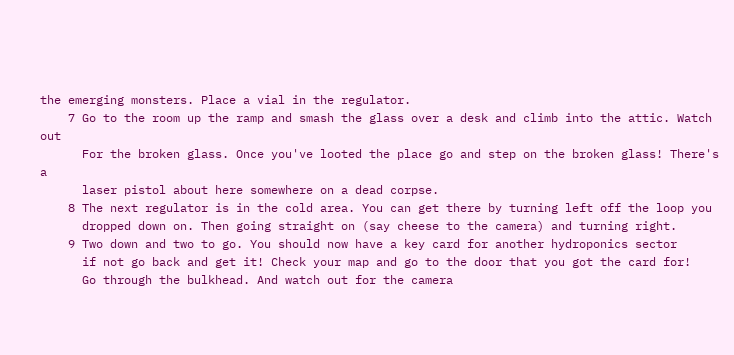the emerging monsters. Place a vial in the regulator.
    7 Go to the room up the ramp and smash the glass over a desk and climb into the attic. Watch out
      For the broken glass. Once you've looted the place go and step on the broken glass! There's a
      laser pistol about here somewhere on a dead corpse.
    8 The next regulator is in the cold area. You can get there by turning left off the loop you
      dropped down on. Then going straight on (say cheese to the camera) and turning right.
    9 Two down and two to go. You should now have a key card for another hydroponics sector
      if not go back and get it! Check your map and go to the door that you got the card for!
      Go through the bulkhead. And watch out for the camera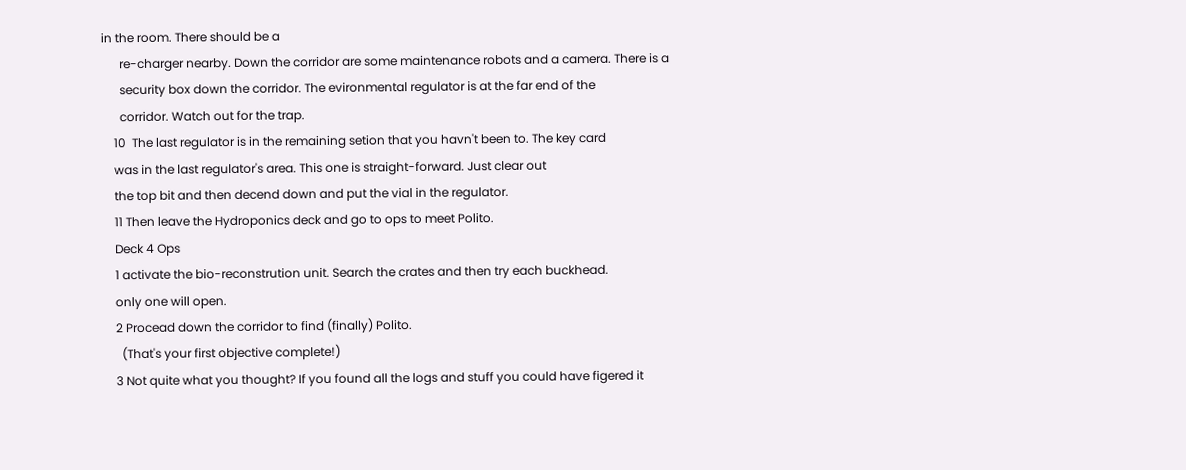in the room. There should be a
      re-charger nearby. Down the corridor are some maintenance robots and a camera. There is a
      security box down the corridor. The evironmental regulator is at the far end of the
      corridor. Watch out for the trap.
    10  The last regulator is in the remaining setion that you havn't been to. The key card
    was in the last regulator's area. This one is straight-forward. Just clear out
    the top bit and then decend down and put the vial in the regulator.
    11 Then leave the Hydroponics deck and go to ops to meet Polito.
    Deck 4 Ops
    1 activate the bio-reconstrution unit. Search the crates and then try each buckhead.
    only one will open.
    2 Procead down the corridor to find (finally) Polito.
      (That's your first objective complete!)
    3 Not quite what you thought? If you found all the logs and stuff you could have figered it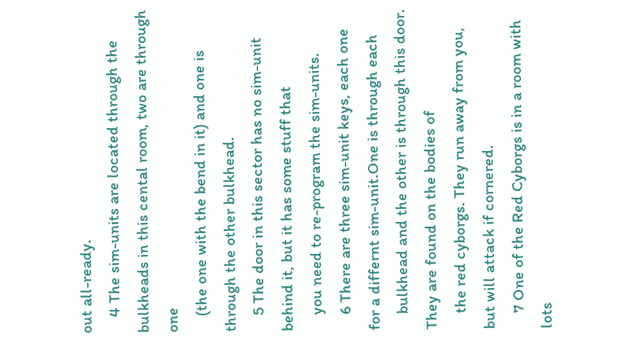out all-ready.
    4 The sim-units are located through the bulkheads in this cental room, two are through one
    (the one with the bend in it) and one is through the other bulkhead.
    5 The door in this sector has no sim-unit behind it, but it has some stuff that
    you need to re-program the sim-units.
    6 There are three sim-unit keys, each one for a differnt sim-unit.One is through each
    bulkhead and the other is through this door. They are found on the bodies of
    the red cyborgs. They run away from you, but will attack if cornered.
    7 One of the Red Cyborgs is in a room with lots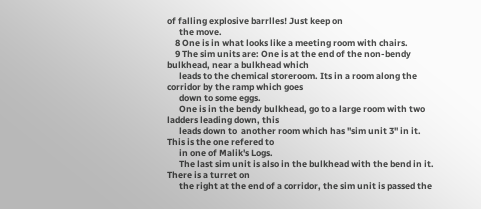of falling explosive barrlles! Just keep on
      the move.
    8 One is in what looks like a meeting room with chairs.
    9 The sim units are: One is at the end of the non-bendy bulkhead, near a bulkhead which
      leads to the chemical storeroom. Its in a room along the corridor by the ramp which goes
      down to some eggs.
      One is in the bendy bulkhead, go to a large room with two ladders leading down, this
      leads down to  another room which has "sim unit 3" in it. This is the one refered to
      in one of Malik's Logs.
      The last sim unit is also in the bulkhead with the bend in it. There is a turret on
      the right at the end of a corridor, the sim unit is passed the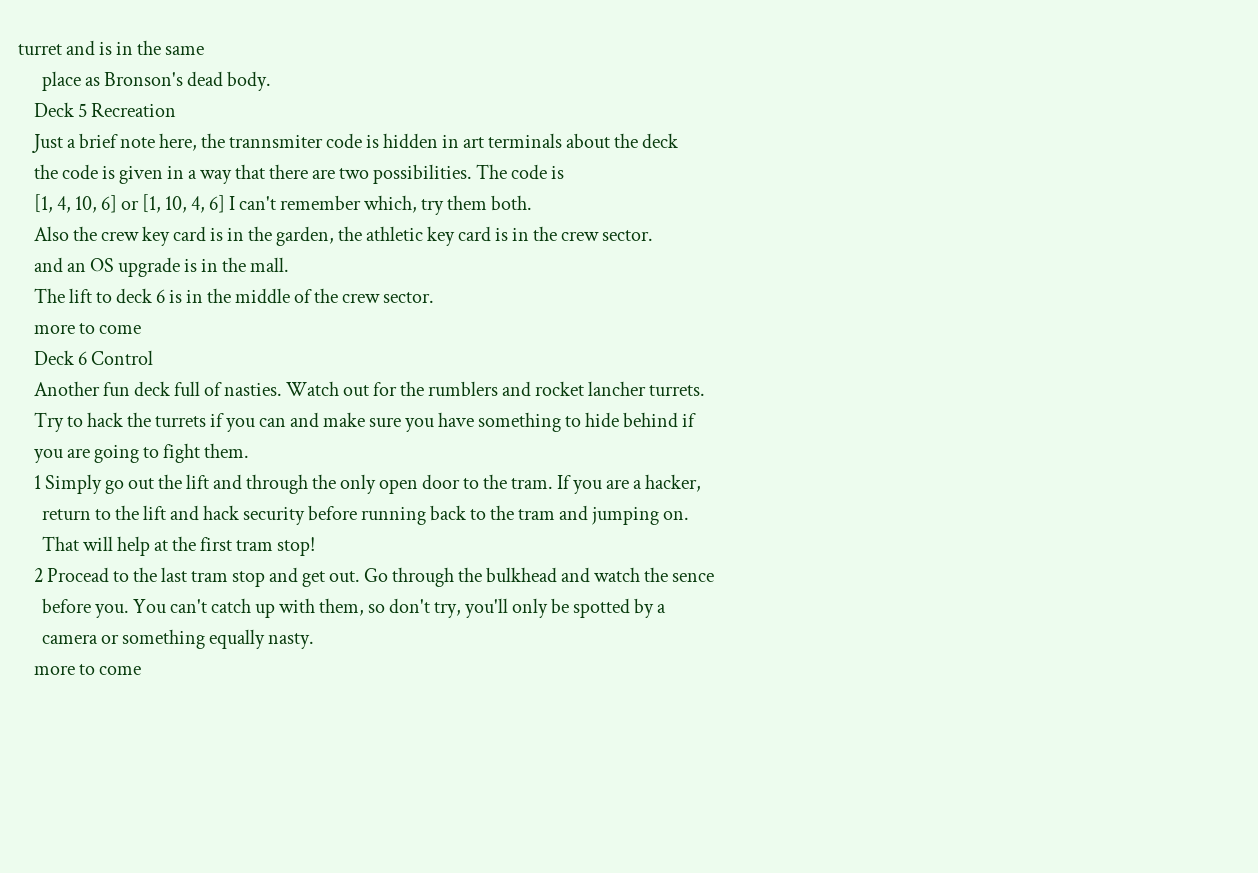turret and is in the same
      place as Bronson's dead body.
    Deck 5 Recreation
    Just a brief note here, the trannsmiter code is hidden in art terminals about the deck
    the code is given in a way that there are two possibilities. The code is
    [1, 4, 10, 6] or [1, 10, 4, 6] I can't remember which, try them both.
    Also the crew key card is in the garden, the athletic key card is in the crew sector.
    and an OS upgrade is in the mall.
    The lift to deck 6 is in the middle of the crew sector.
    more to come
    Deck 6 Control
    Another fun deck full of nasties. Watch out for the rumblers and rocket lancher turrets.
    Try to hack the turrets if you can and make sure you have something to hide behind if
    you are going to fight them.
    1 Simply go out the lift and through the only open door to the tram. If you are a hacker,
      return to the lift and hack security before running back to the tram and jumping on.
      That will help at the first tram stop!
    2 Procead to the last tram stop and get out. Go through the bulkhead and watch the sence
      before you. You can't catch up with them, so don't try, you'll only be spotted by a
      camera or something equally nasty.
    more to come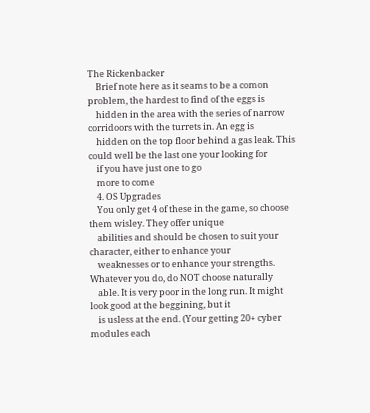The Rickenbacker
    Brief note here as it seams to be a comon problem, the hardest to find of the eggs is
    hidden in the area with the series of narrow corridoors with the turrets in. An egg is
    hidden on the top floor behind a gas leak. This could well be the last one your looking for
    if you have just one to go
    more to come
    4. OS Upgrades
    You only get 4 of these in the game, so choose them wisley. They offer unique
    abilities and should be chosen to suit your character, either to enhance your
    weaknesses or to enhance your strengths. Whatever you do, do NOT choose naturally
    able. It is very poor in the long run. It might look good at the beggining, but it
    is usless at the end. (Your getting 20+ cyber modules each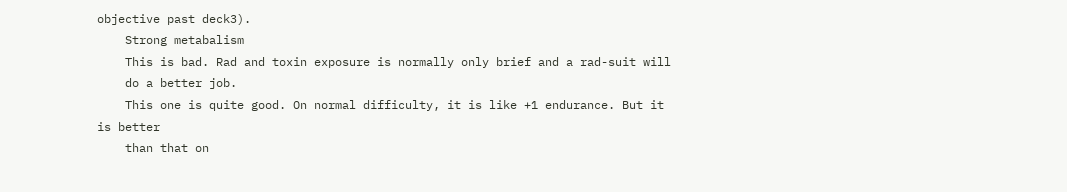objective past deck3).
    Strong metabalism
    This is bad. Rad and toxin exposure is normally only brief and a rad-suit will
    do a better job.
    This one is quite good. On normal difficulty, it is like +1 endurance. But it is better
    than that on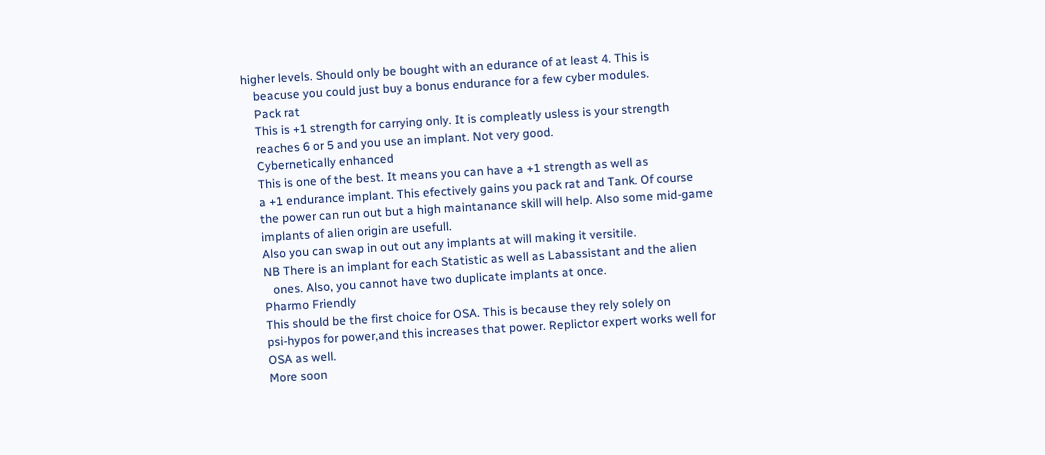higher levels. Should only be bought with an edurance of at least 4. This is
    beacuse you could just buy a bonus endurance for a few cyber modules.
    Pack rat
    This is +1 strength for carrying only. It is compleatly usless is your strength
    reaches 6 or 5 and you use an implant. Not very good.
    Cybernetically enhanced
    This is one of the best. It means you can have a +1 strength as well as
    a +1 endurance implant. This efectively gains you pack rat and Tank. Of course
    the power can run out but a high maintanance skill will help. Also some mid-game
    implants of alien origin are usefull.
    Also you can swap in out out any implants at will making it versitile.
    NB There is an implant for each Statistic as well as Labassistant and the alien
       ones. Also, you cannot have two duplicate implants at once.
    Pharmo Friendly
    This should be the first choice for OSA. This is because they rely solely on
    psi-hypos for power,and this increases that power. Replictor expert works well for
    OSA as well.
    More soon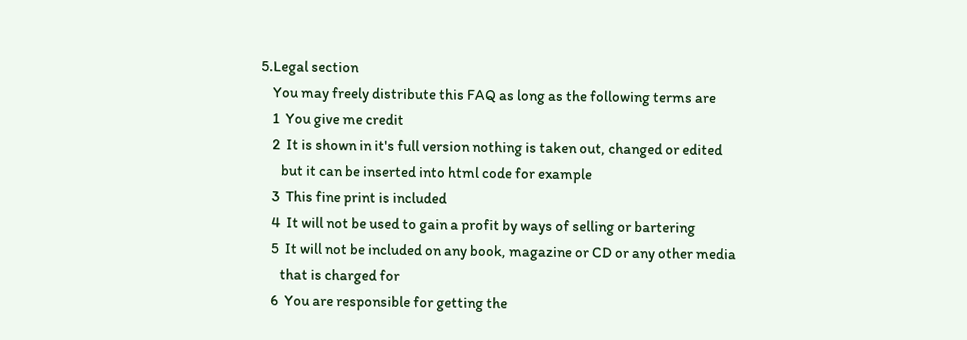5.Legal section
    You may freely distribute this FAQ as long as the following terms are
    1  You give me credit
    2  It is shown in it's full version nothing is taken out, changed or edited
       but it can be inserted into html code for example
    3  This fine print is included
    4  It will not be used to gain a profit by ways of selling or bartering
    5  It will not be included on any book, magazine or CD or any other media
       that is charged for
    6  You are responsible for getting the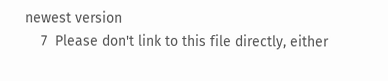newest version
    7  Please don't link to this file directly, either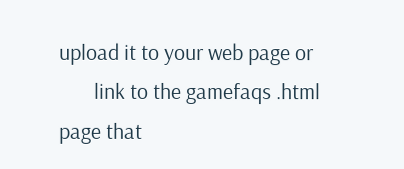upload it to your web page or
       link to the gamefaqs .html page that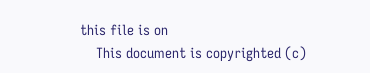this file is on
    This document is copyrighted (c)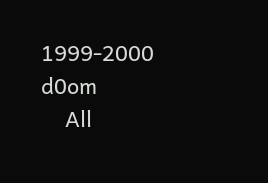1999-2000 d0om
    All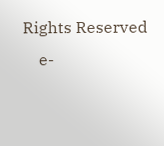Rights Reserved
    e-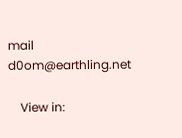mail d0om@earthling.net

    View in: